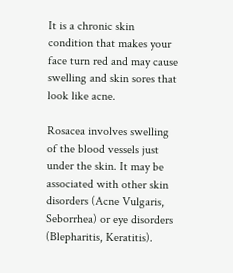It is a chronic skin condition that makes your face turn red and may cause swelling and skin sores that look like acne.

Rosacea involves swelling of the blood vessels just under the skin. It may be associated with other skin disorders (Acne Vulgaris, Seborrhea) or eye disorders (Blepharitis, Keratitis).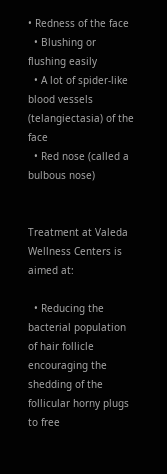• Redness of the face
  • Blushing or flushing easily
  • A lot of spider-like blood vessels (telangiectasia) of the face
  • Red nose (called a bulbous nose)


Treatment at Valeda Wellness Centers is aimed at:

  • Reducing the bacterial population of hair follicle encouraging the shedding of the follicular horny plugs to free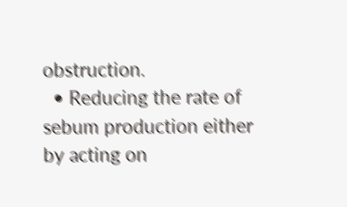obstruction.
  • Reducing the rate of sebum production either by acting on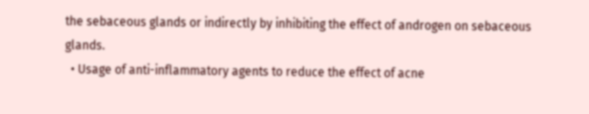the sebaceous glands or indirectly by inhibiting the effect of androgen on sebaceous glands.
  • Usage of anti-inflammatory agents to reduce the effect of acne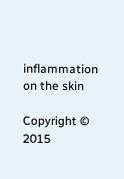inflammation on the skin

Copyright © 2015